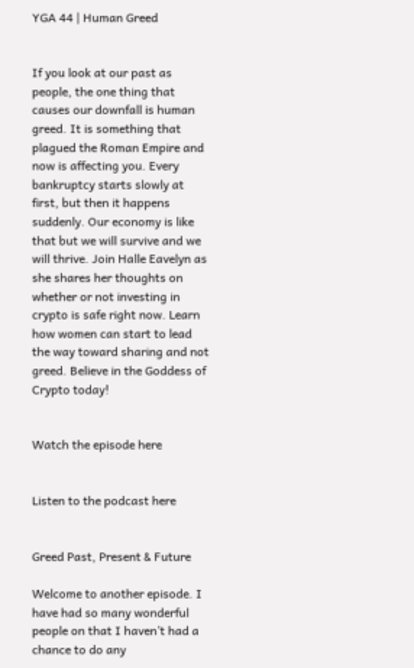YGA 44 | Human Greed


If you look at our past as people, the one thing that causes our downfall is human greed. It is something that plagued the Roman Empire and now is affecting you. Every bankruptcy starts slowly at first, but then it happens suddenly. Our economy is like that but we will survive and we will thrive. Join Halle Eavelyn as she shares her thoughts on whether or not investing in crypto is safe right now. Learn how women can start to lead the way toward sharing and not greed. Believe in the Goddess of Crypto today!


Watch the episode here


Listen to the podcast here


Greed Past, Present & Future

Welcome to another episode. I have had so many wonderful people on that I haven’t had a chance to do any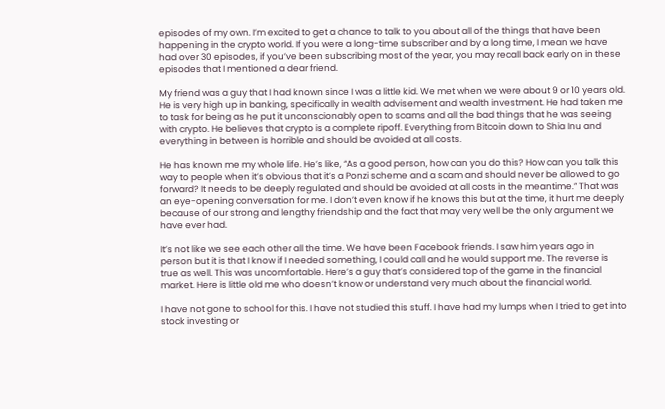episodes of my own. I’m excited to get a chance to talk to you about all of the things that have been happening in the crypto world. If you were a long-time subscriber and by a long time, I mean we have had over 30 episodes, if you’ve been subscribing most of the year, you may recall back early on in these episodes that I mentioned a dear friend.

My friend was a guy that I had known since I was a little kid. We met when we were about 9 or 10 years old. He is very high up in banking, specifically in wealth advisement and wealth investment. He had taken me to task for being as he put it unconscionably open to scams and all the bad things that he was seeing with crypto. He believes that crypto is a complete ripoff. Everything from Bitcoin down to Shia Inu and everything in between is horrible and should be avoided at all costs.

He has known me my whole life. He’s like, “As a good person, how can you do this? How can you talk this way to people when it’s obvious that it’s a Ponzi scheme and a scam and should never be allowed to go forward? It needs to be deeply regulated and should be avoided at all costs in the meantime.” That was an eye-opening conversation for me. I don’t even know if he knows this but at the time, it hurt me deeply because of our strong and lengthy friendship and the fact that may very well be the only argument we have ever had.

It’s not like we see each other all the time. We have been Facebook friends. I saw him years ago in person but it is that I know if I needed something, I could call and he would support me. The reverse is true as well. This was uncomfortable. Here’s a guy that’s considered top of the game in the financial market. Here is little old me who doesn’t know or understand very much about the financial world.

I have not gone to school for this. I have not studied this stuff. I have had my lumps when I tried to get into stock investing or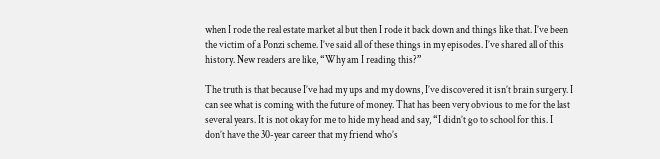when I rode the real estate market al but then I rode it back down and things like that. I’ve been the victim of a Ponzi scheme. I’ve said all of these things in my episodes. I’ve shared all of this history. New readers are like, “Why am I reading this?”

The truth is that because I’ve had my ups and my downs, I’ve discovered it isn’t brain surgery. I can see what is coming with the future of money. That has been very obvious to me for the last several years. It is not okay for me to hide my head and say, “I didn’t go to school for this. I don’t have the 30-year career that my friend who’s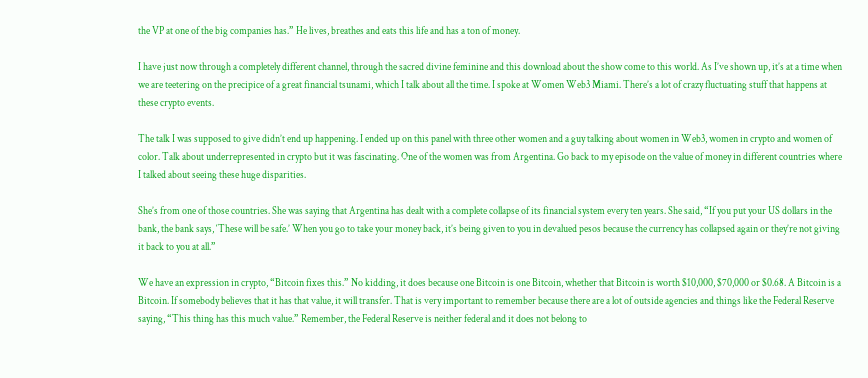the VP at one of the big companies has.” He lives, breathes and eats this life and has a ton of money.

I have just now through a completely different channel, through the sacred divine feminine and this download about the show come to this world. As I’ve shown up, it’s at a time when we are teetering on the precipice of a great financial tsunami, which I talk about all the time. I spoke at Women Web3 Miami. There’s a lot of crazy fluctuating stuff that happens at these crypto events.

The talk I was supposed to give didn’t end up happening. I ended up on this panel with three other women and a guy talking about women in Web3, women in crypto and women of color. Talk about underrepresented in crypto but it was fascinating. One of the women was from Argentina. Go back to my episode on the value of money in different countries where I talked about seeing these huge disparities.

She’s from one of those countries. She was saying that Argentina has dealt with a complete collapse of its financial system every ten years. She said, “If you put your US dollars in the bank, the bank says, ‘These will be safe.’ When you go to take your money back, it’s being given to you in devalued pesos because the currency has collapsed again or they’re not giving it back to you at all.”

We have an expression in crypto, “Bitcoin fixes this.” No kidding, it does because one Bitcoin is one Bitcoin, whether that Bitcoin is worth $10,000, $70,000 or $0.68. A Bitcoin is a Bitcoin. If somebody believes that it has that value, it will transfer. That is very important to remember because there are a lot of outside agencies and things like the Federal Reserve saying, “This thing has this much value.” Remember, the Federal Reserve is neither federal and it does not belong to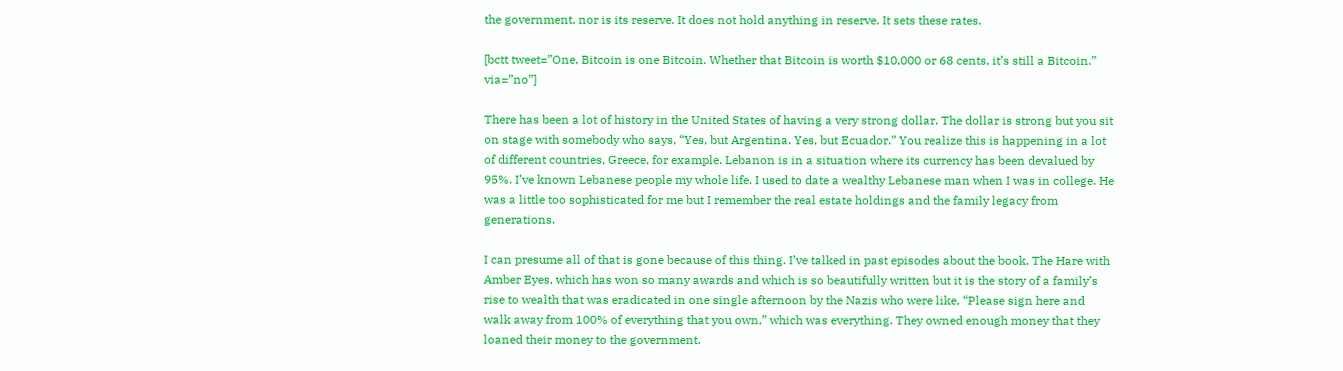the government, nor is its reserve. It does not hold anything in reserve. It sets these rates.

[bctt tweet=”One, Bitcoin is one Bitcoin. Whether that Bitcoin is worth $10,000 or 68 cents, it’s still a Bitcoin.” via=”no”]

There has been a lot of history in the United States of having a very strong dollar. The dollar is strong but you sit on stage with somebody who says, “Yes, but Argentina. Yes, but Ecuador.” You realize this is happening in a lot of different countries, Greece, for example. Lebanon is in a situation where its currency has been devalued by 95%. I’ve known Lebanese people my whole life. I used to date a wealthy Lebanese man when I was in college. He was a little too sophisticated for me but I remember the real estate holdings and the family legacy from generations.

I can presume all of that is gone because of this thing. I’ve talked in past episodes about the book, The Hare with Amber Eyes, which has won so many awards and which is so beautifully written but it is the story of a family’s rise to wealth that was eradicated in one single afternoon by the Nazis who were like, “Please sign here and walk away from 100% of everything that you own,” which was everything. They owned enough money that they loaned their money to the government.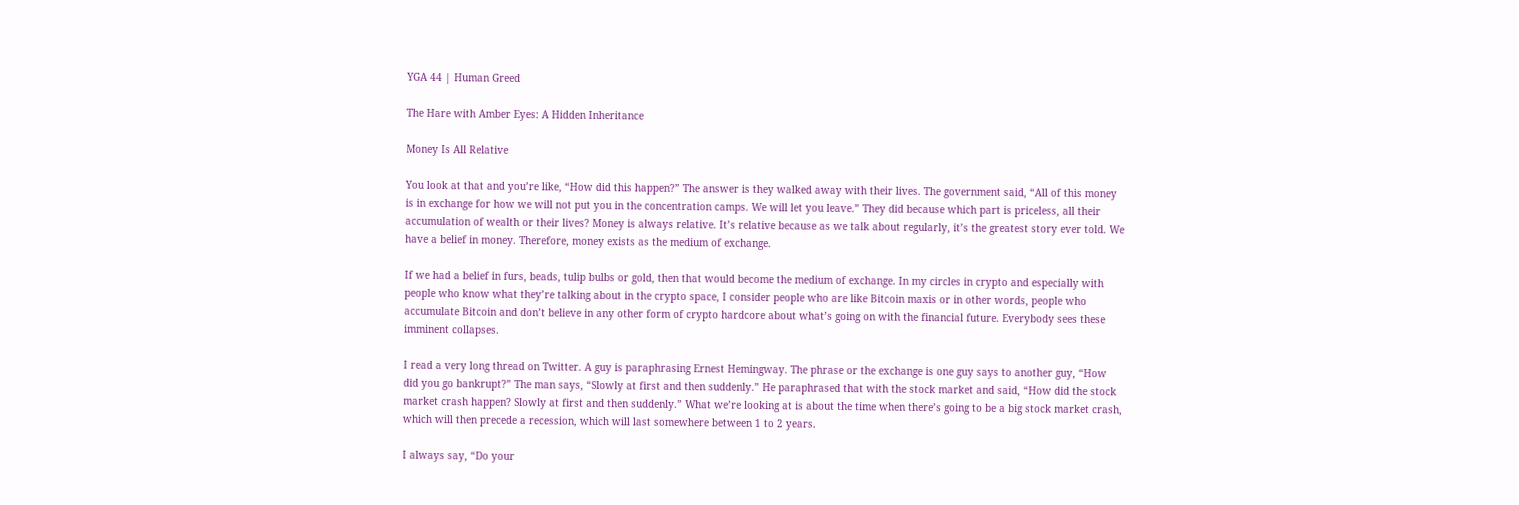YGA 44 | Human Greed

The Hare with Amber Eyes: A Hidden Inheritance

Money Is All Relative

You look at that and you’re like, “How did this happen?” The answer is they walked away with their lives. The government said, “All of this money is in exchange for how we will not put you in the concentration camps. We will let you leave.” They did because which part is priceless, all their accumulation of wealth or their lives? Money is always relative. It’s relative because as we talk about regularly, it’s the greatest story ever told. We have a belief in money. Therefore, money exists as the medium of exchange.

If we had a belief in furs, beads, tulip bulbs or gold, then that would become the medium of exchange. In my circles in crypto and especially with people who know what they’re talking about in the crypto space, I consider people who are like Bitcoin maxis or in other words, people who accumulate Bitcoin and don’t believe in any other form of crypto hardcore about what’s going on with the financial future. Everybody sees these imminent collapses.

I read a very long thread on Twitter. A guy is paraphrasing Ernest Hemingway. The phrase or the exchange is one guy says to another guy, “How did you go bankrupt?” The man says, “Slowly at first and then suddenly.” He paraphrased that with the stock market and said, “How did the stock market crash happen? Slowly at first and then suddenly.” What we’re looking at is about the time when there’s going to be a big stock market crash, which will then precede a recession, which will last somewhere between 1 to 2 years.

I always say, “Do your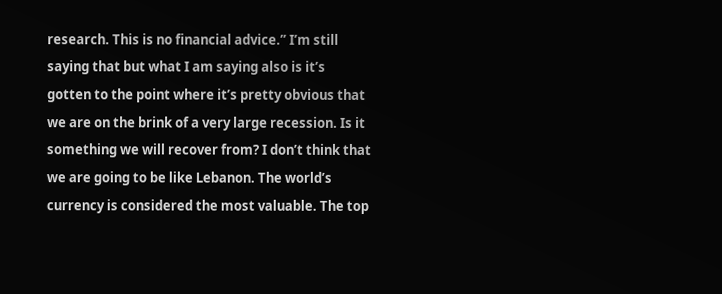research. This is no financial advice.” I’m still saying that but what I am saying also is it’s gotten to the point where it’s pretty obvious that we are on the brink of a very large recession. Is it something we will recover from? I don’t think that we are going to be like Lebanon. The world’s currency is considered the most valuable. The top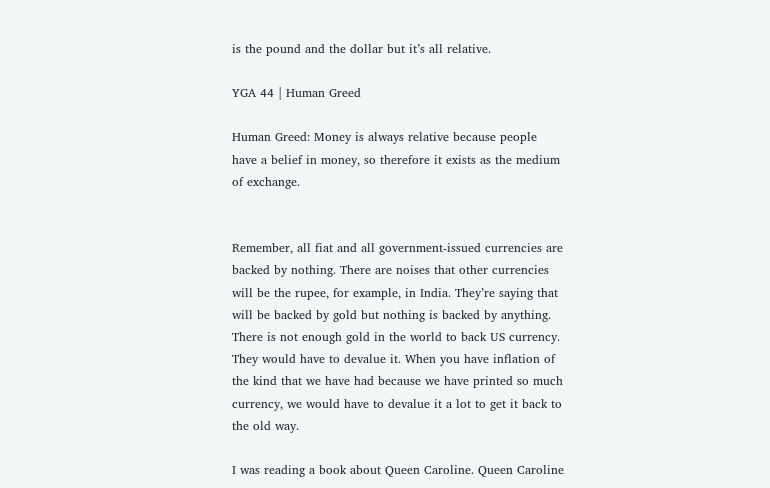is the pound and the dollar but it’s all relative.

YGA 44 | Human Greed

Human Greed: Money is always relative because people have a belief in money, so therefore it exists as the medium of exchange.


Remember, all fiat and all government-issued currencies are backed by nothing. There are noises that other currencies will be the rupee, for example, in India. They’re saying that will be backed by gold but nothing is backed by anything. There is not enough gold in the world to back US currency. They would have to devalue it. When you have inflation of the kind that we have had because we have printed so much currency, we would have to devalue it a lot to get it back to the old way.

I was reading a book about Queen Caroline. Queen Caroline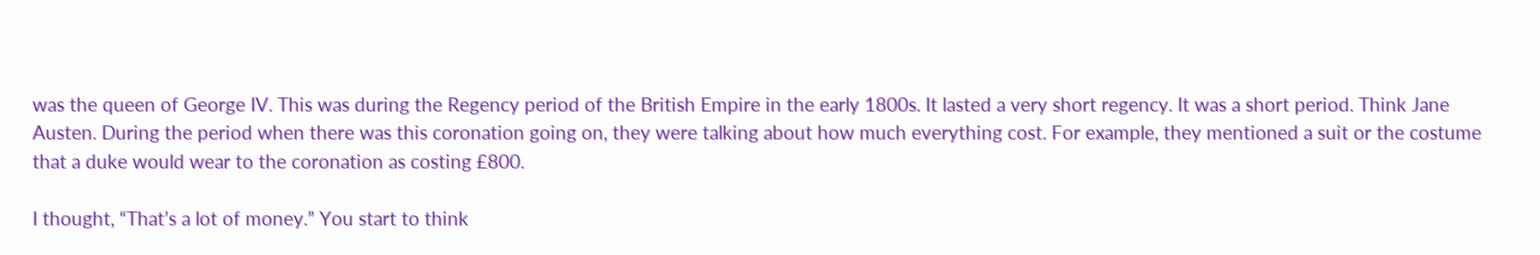was the queen of George IV. This was during the Regency period of the British Empire in the early 1800s. It lasted a very short regency. It was a short period. Think Jane Austen. During the period when there was this coronation going on, they were talking about how much everything cost. For example, they mentioned a suit or the costume that a duke would wear to the coronation as costing £800.

I thought, “That’s a lot of money.” You start to think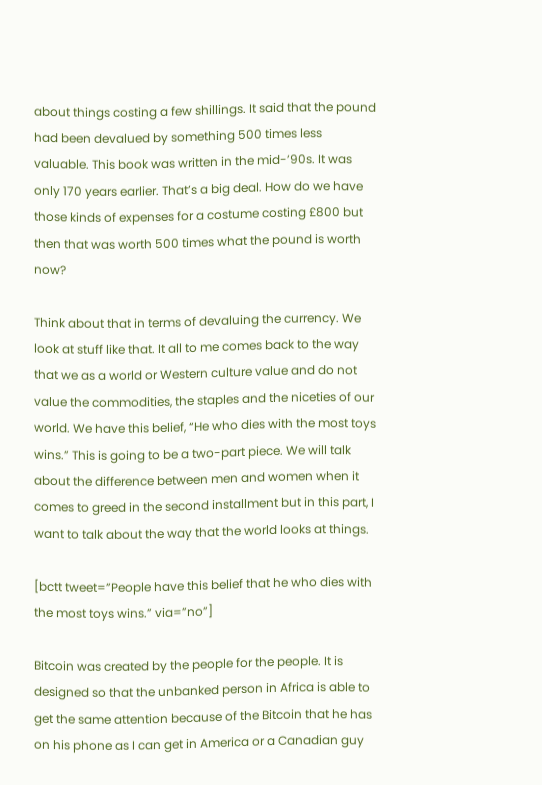about things costing a few shillings. It said that the pound had been devalued by something 500 times less valuable. This book was written in the mid-’90s. It was only 170 years earlier. That’s a big deal. How do we have those kinds of expenses for a costume costing £800 but then that was worth 500 times what the pound is worth now?

Think about that in terms of devaluing the currency. We look at stuff like that. It all to me comes back to the way that we as a world or Western culture value and do not value the commodities, the staples and the niceties of our world. We have this belief, “He who dies with the most toys wins.” This is going to be a two-part piece. We will talk about the difference between men and women when it comes to greed in the second installment but in this part, I want to talk about the way that the world looks at things.

[bctt tweet=”People have this belief that he who dies with the most toys wins.” via=”no”]

Bitcoin was created by the people for the people. It is designed so that the unbanked person in Africa is able to get the same attention because of the Bitcoin that he has on his phone as I can get in America or a Canadian guy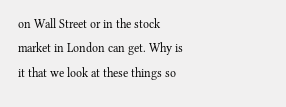on Wall Street or in the stock market in London can get. Why is it that we look at these things so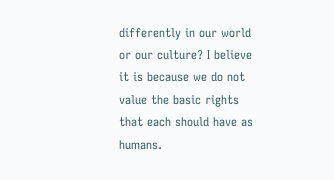differently in our world or our culture? I believe it is because we do not value the basic rights that each should have as humans.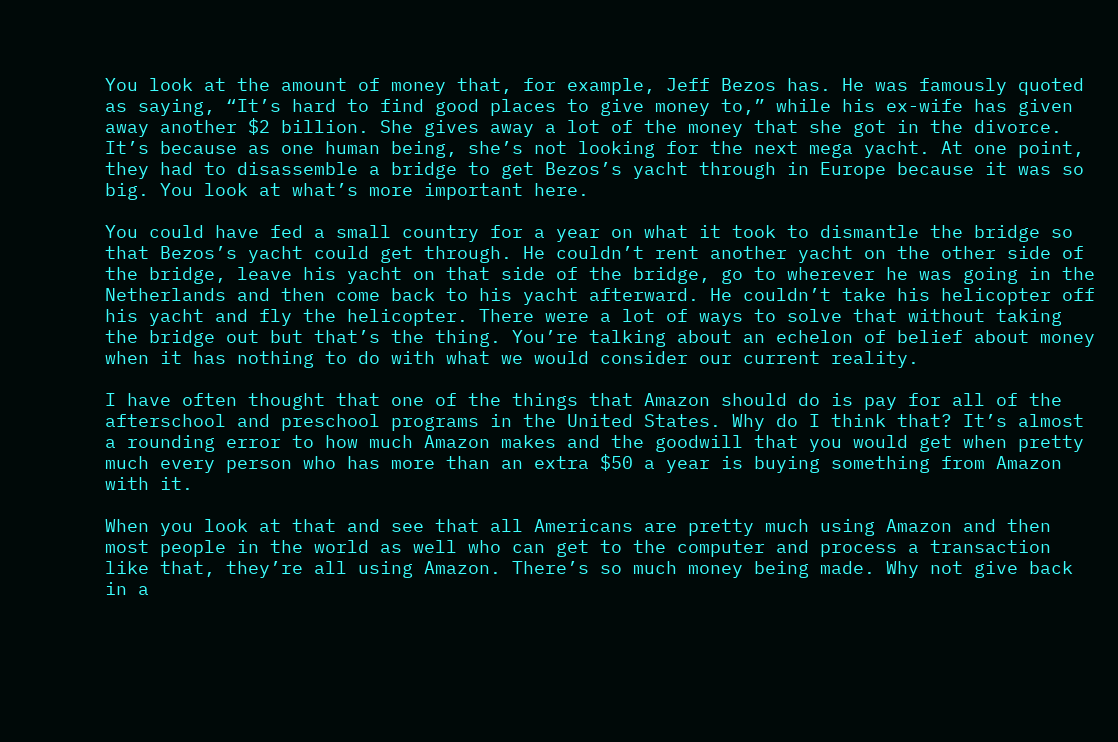You look at the amount of money that, for example, Jeff Bezos has. He was famously quoted as saying, “It’s hard to find good places to give money to,” while his ex-wife has given away another $2 billion. She gives away a lot of the money that she got in the divorce. It’s because as one human being, she’s not looking for the next mega yacht. At one point, they had to disassemble a bridge to get Bezos’s yacht through in Europe because it was so big. You look at what’s more important here.

You could have fed a small country for a year on what it took to dismantle the bridge so that Bezos’s yacht could get through. He couldn’t rent another yacht on the other side of the bridge, leave his yacht on that side of the bridge, go to wherever he was going in the Netherlands and then come back to his yacht afterward. He couldn’t take his helicopter off his yacht and fly the helicopter. There were a lot of ways to solve that without taking the bridge out but that’s the thing. You’re talking about an echelon of belief about money when it has nothing to do with what we would consider our current reality.

I have often thought that one of the things that Amazon should do is pay for all of the afterschool and preschool programs in the United States. Why do I think that? It’s almost a rounding error to how much Amazon makes and the goodwill that you would get when pretty much every person who has more than an extra $50 a year is buying something from Amazon with it.

When you look at that and see that all Americans are pretty much using Amazon and then most people in the world as well who can get to the computer and process a transaction like that, they’re all using Amazon. There’s so much money being made. Why not give back in a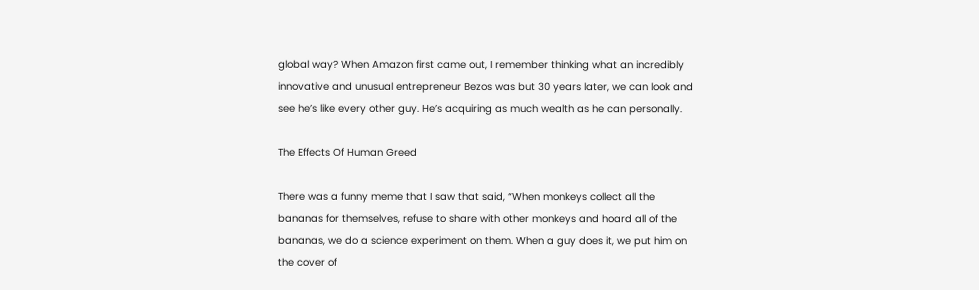global way? When Amazon first came out, I remember thinking what an incredibly innovative and unusual entrepreneur Bezos was but 30 years later, we can look and see he’s like every other guy. He’s acquiring as much wealth as he can personally.

The Effects Of Human Greed

There was a funny meme that I saw that said, “When monkeys collect all the bananas for themselves, refuse to share with other monkeys and hoard all of the bananas, we do a science experiment on them. When a guy does it, we put him on the cover of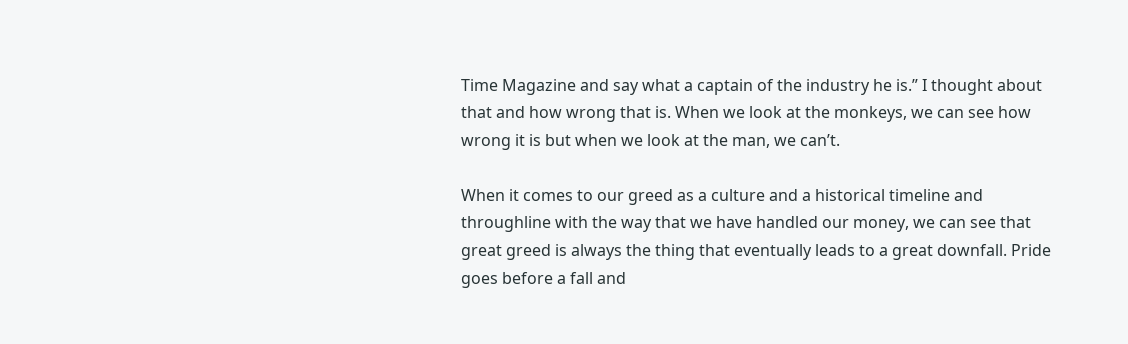Time Magazine and say what a captain of the industry he is.” I thought about that and how wrong that is. When we look at the monkeys, we can see how wrong it is but when we look at the man, we can’t.

When it comes to our greed as a culture and a historical timeline and throughline with the way that we have handled our money, we can see that great greed is always the thing that eventually leads to a great downfall. Pride goes before a fall and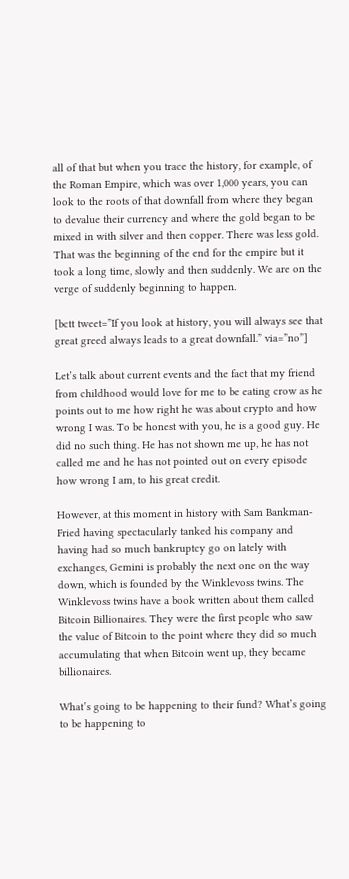all of that but when you trace the history, for example, of the Roman Empire, which was over 1,000 years, you can look to the roots of that downfall from where they began to devalue their currency and where the gold began to be mixed in with silver and then copper. There was less gold. That was the beginning of the end for the empire but it took a long time, slowly and then suddenly. We are on the verge of suddenly beginning to happen.

[bctt tweet=”If you look at history, you will always see that great greed always leads to a great downfall.” via=”no”]

Let’s talk about current events and the fact that my friend from childhood would love for me to be eating crow as he points out to me how right he was about crypto and how wrong I was. To be honest with you, he is a good guy. He did no such thing. He has not shown me up, he has not called me and he has not pointed out on every episode how wrong I am, to his great credit.

However, at this moment in history with Sam Bankman-Fried having spectacularly tanked his company and having had so much bankruptcy go on lately with exchanges, Gemini is probably the next one on the way down, which is founded by the Winklevoss twins. The Winklevoss twins have a book written about them called Bitcoin Billionaires. They were the first people who saw the value of Bitcoin to the point where they did so much accumulating that when Bitcoin went up, they became billionaires.

What’s going to be happening to their fund? What’s going to be happening to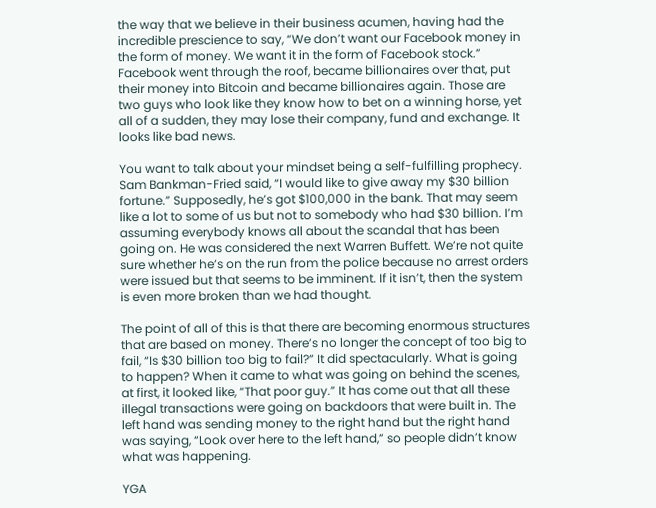the way that we believe in their business acumen, having had the incredible prescience to say, “We don’t want our Facebook money in the form of money. We want it in the form of Facebook stock.” Facebook went through the roof, became billionaires over that, put their money into Bitcoin and became billionaires again. Those are two guys who look like they know how to bet on a winning horse, yet all of a sudden, they may lose their company, fund and exchange. It looks like bad news.

You want to talk about your mindset being a self-fulfilling prophecy. Sam Bankman-Fried said, “I would like to give away my $30 billion fortune.” Supposedly, he’s got $100,000 in the bank. That may seem like a lot to some of us but not to somebody who had $30 billion. I’m assuming everybody knows all about the scandal that has been going on. He was considered the next Warren Buffett. We’re not quite sure whether he’s on the run from the police because no arrest orders were issued but that seems to be imminent. If it isn’t, then the system is even more broken than we had thought.

The point of all of this is that there are becoming enormous structures that are based on money. There’s no longer the concept of too big to fail, “Is $30 billion too big to fail?” It did spectacularly. What is going to happen? When it came to what was going on behind the scenes, at first, it looked like, “That poor guy.” It has come out that all these illegal transactions were going on backdoors that were built in. The left hand was sending money to the right hand but the right hand was saying, “Look over here to the left hand,” so people didn’t know what was happening.

YGA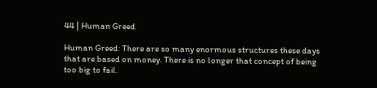44 | Human Greed

Human Greed: There are so many enormous structures these days that are based on money. There is no longer that concept of being too big to fail.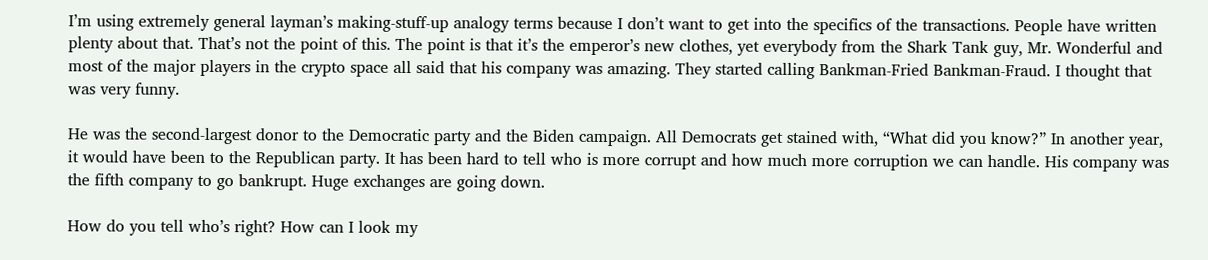I’m using extremely general layman’s making-stuff-up analogy terms because I don’t want to get into the specifics of the transactions. People have written plenty about that. That’s not the point of this. The point is that it’s the emperor’s new clothes, yet everybody from the Shark Tank guy, Mr. Wonderful and most of the major players in the crypto space all said that his company was amazing. They started calling Bankman-Fried Bankman-Fraud. I thought that was very funny.

He was the second-largest donor to the Democratic party and the Biden campaign. All Democrats get stained with, “What did you know?” In another year, it would have been to the Republican party. It has been hard to tell who is more corrupt and how much more corruption we can handle. His company was the fifth company to go bankrupt. Huge exchanges are going down.

How do you tell who’s right? How can I look my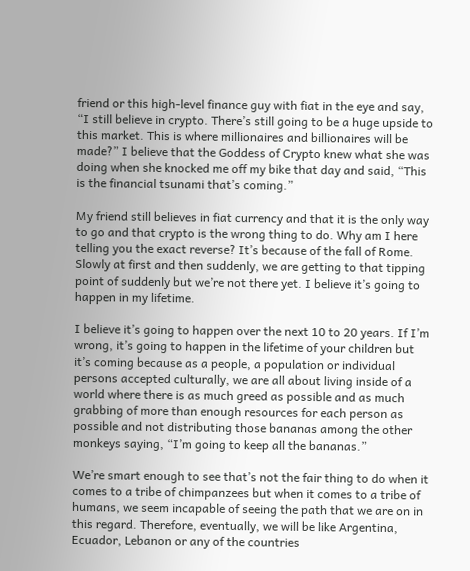friend or this high-level finance guy with fiat in the eye and say, “I still believe in crypto. There’s still going to be a huge upside to this market. This is where millionaires and billionaires will be made?” I believe that the Goddess of Crypto knew what she was doing when she knocked me off my bike that day and said, “This is the financial tsunami that’s coming.”

My friend still believes in fiat currency and that it is the only way to go and that crypto is the wrong thing to do. Why am I here telling you the exact reverse? It’s because of the fall of Rome. Slowly at first and then suddenly, we are getting to that tipping point of suddenly but we’re not there yet. I believe it’s going to happen in my lifetime.

I believe it’s going to happen over the next 10 to 20 years. If I’m wrong, it’s going to happen in the lifetime of your children but it’s coming because as a people, a population or individual persons accepted culturally, we are all about living inside of a world where there is as much greed as possible and as much grabbing of more than enough resources for each person as possible and not distributing those bananas among the other monkeys saying, “I’m going to keep all the bananas.”

We’re smart enough to see that’s not the fair thing to do when it comes to a tribe of chimpanzees but when it comes to a tribe of humans, we seem incapable of seeing the path that we are on in this regard. Therefore, eventually, we will be like Argentina, Ecuador, Lebanon or any of the countries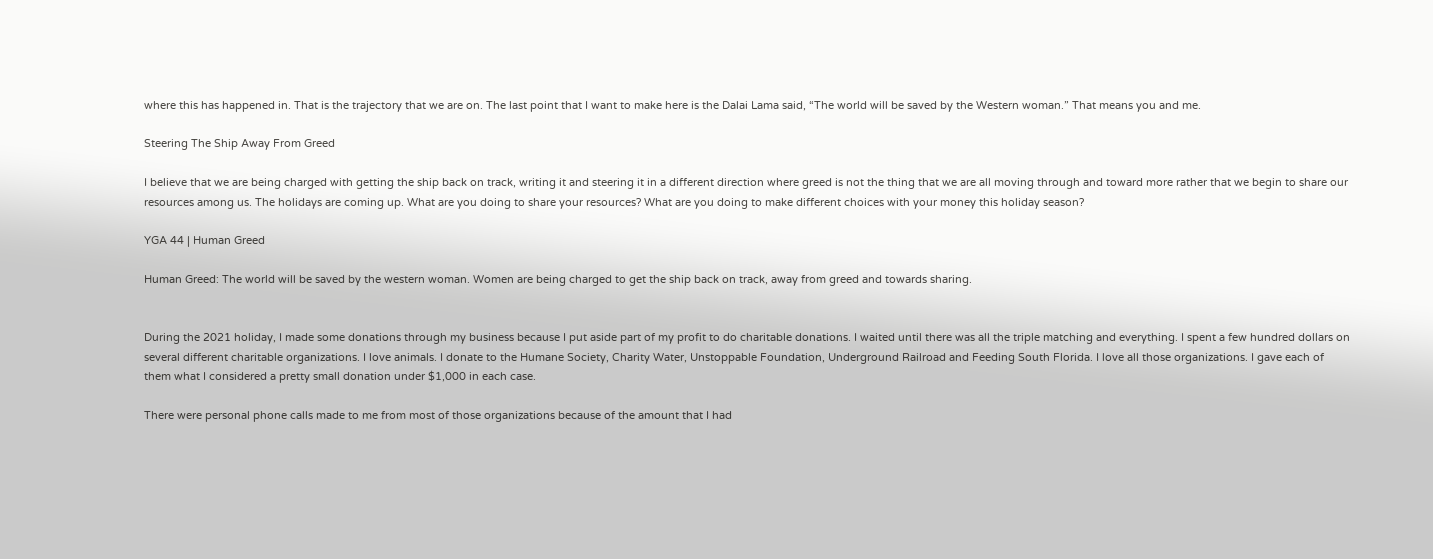where this has happened in. That is the trajectory that we are on. The last point that I want to make here is the Dalai Lama said, “The world will be saved by the Western woman.” That means you and me.

Steering The Ship Away From Greed

I believe that we are being charged with getting the ship back on track, writing it and steering it in a different direction where greed is not the thing that we are all moving through and toward more rather that we begin to share our resources among us. The holidays are coming up. What are you doing to share your resources? What are you doing to make different choices with your money this holiday season?

YGA 44 | Human Greed

Human Greed: The world will be saved by the western woman. Women are being charged to get the ship back on track, away from greed and towards sharing.


During the 2021 holiday, I made some donations through my business because I put aside part of my profit to do charitable donations. I waited until there was all the triple matching and everything. I spent a few hundred dollars on several different charitable organizations. I love animals. I donate to the Humane Society, Charity Water, Unstoppable Foundation, Underground Railroad and Feeding South Florida. I love all those organizations. I gave each of them what I considered a pretty small donation under $1,000 in each case.

There were personal phone calls made to me from most of those organizations because of the amount that I had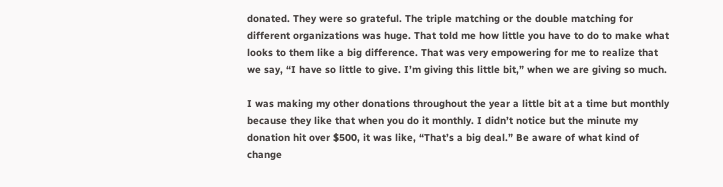donated. They were so grateful. The triple matching or the double matching for different organizations was huge. That told me how little you have to do to make what looks to them like a big difference. That was very empowering for me to realize that we say, “I have so little to give. I’m giving this little bit,” when we are giving so much.

I was making my other donations throughout the year a little bit at a time but monthly because they like that when you do it monthly. I didn’t notice but the minute my donation hit over $500, it was like, “That’s a big deal.” Be aware of what kind of change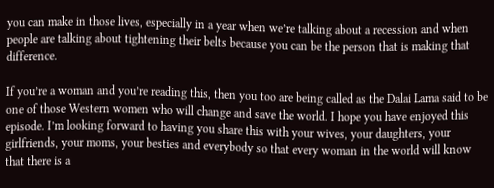you can make in those lives, especially in a year when we’re talking about a recession and when people are talking about tightening their belts because you can be the person that is making that difference.

If you’re a woman and you’re reading this, then you too are being called as the Dalai Lama said to be one of those Western women who will change and save the world. I hope you have enjoyed this episode. I’m looking forward to having you share this with your wives, your daughters, your girlfriends, your moms, your besties and everybody so that every woman in the world will know that there is a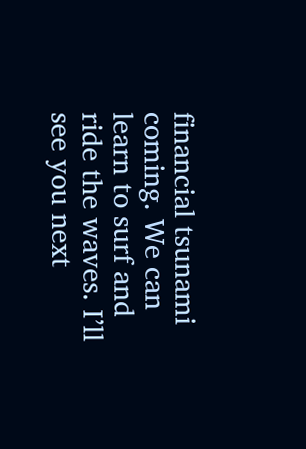financial tsunami coming. We can learn to surf and ride the waves. I’ll see you next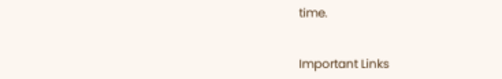time.


Important Links